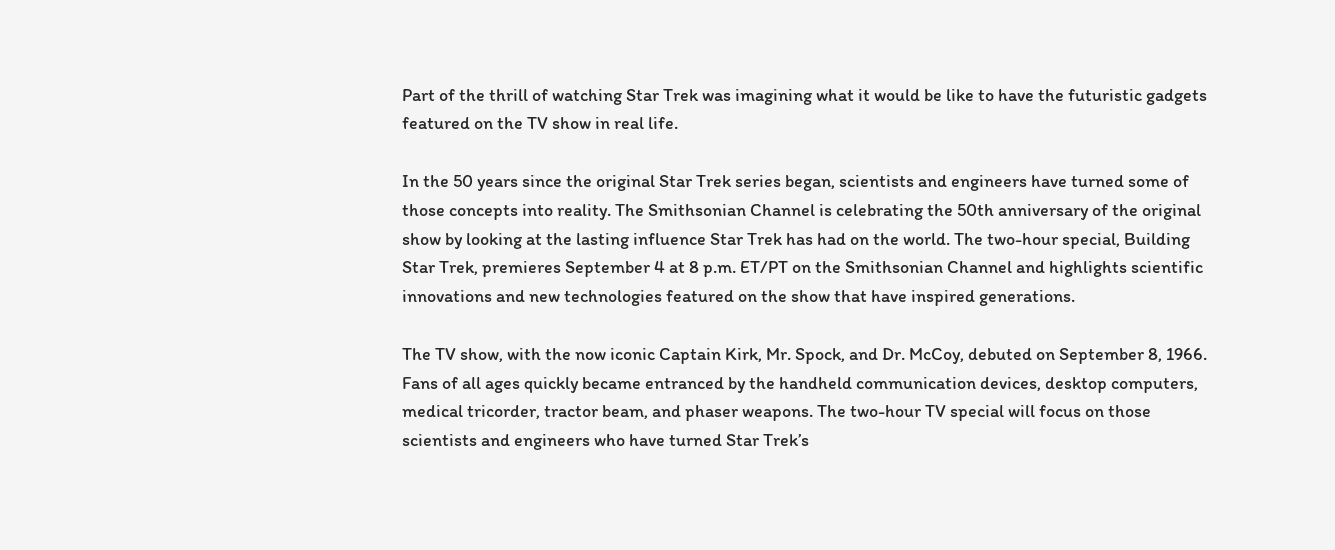Part of the thrill of watching Star Trek was imagining what it would be like to have the futuristic gadgets featured on the TV show in real life.

In the 50 years since the original Star Trek series began, scientists and engineers have turned some of those concepts into reality. The Smithsonian Channel is celebrating the 50th anniversary of the original show by looking at the lasting influence Star Trek has had on the world. The two-hour special, Building Star Trek, premieres September 4 at 8 p.m. ET/PT on the Smithsonian Channel and highlights scientific innovations and new technologies featured on the show that have inspired generations.

The TV show, with the now iconic Captain Kirk, Mr. Spock, and Dr. McCoy, debuted on September 8, 1966. Fans of all ages quickly became entranced by the handheld communication devices, desktop computers, medical tricorder, tractor beam, and phaser weapons. The two-hour TV special will focus on those scientists and engineers who have turned Star Trek’s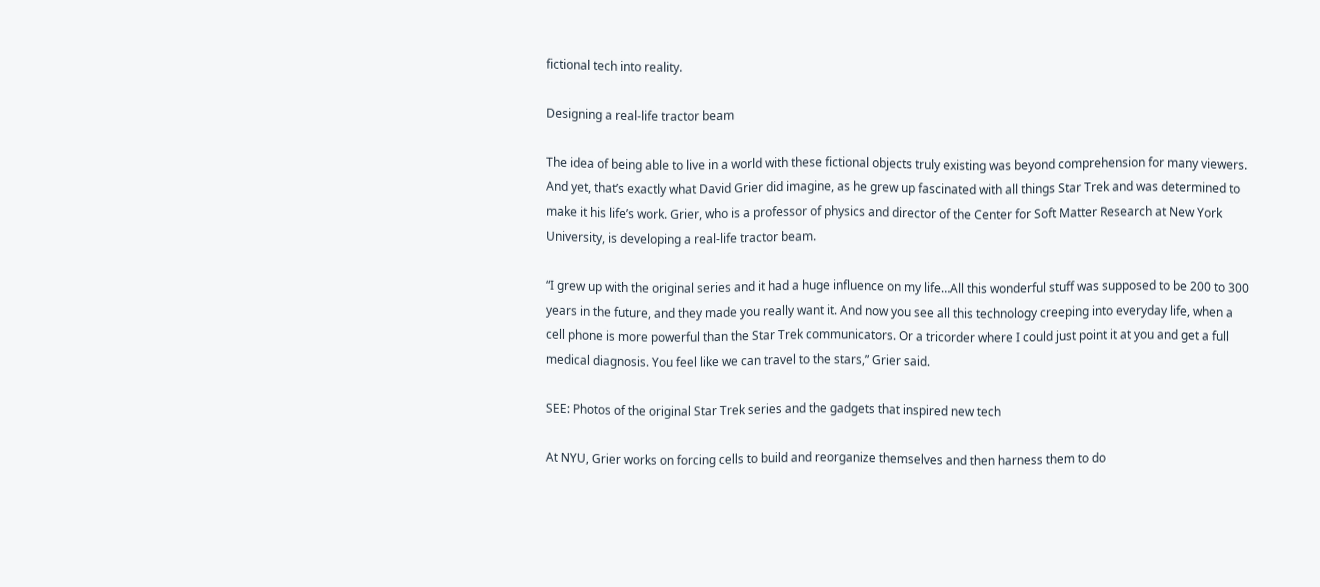fictional tech into reality.

Designing a real-life tractor beam

The idea of being able to live in a world with these fictional objects truly existing was beyond comprehension for many viewers. And yet, that’s exactly what David Grier did imagine, as he grew up fascinated with all things Star Trek and was determined to make it his life’s work. Grier, who is a professor of physics and director of the Center for Soft Matter Research at New York University, is developing a real-life tractor beam.

“I grew up with the original series and it had a huge influence on my life…All this wonderful stuff was supposed to be 200 to 300 years in the future, and they made you really want it. And now you see all this technology creeping into everyday life, when a cell phone is more powerful than the Star Trek communicators. Or a tricorder where I could just point it at you and get a full medical diagnosis. You feel like we can travel to the stars,” Grier said.

SEE: Photos of the original Star Trek series and the gadgets that inspired new tech

At NYU, Grier works on forcing cells to build and reorganize themselves and then harness them to do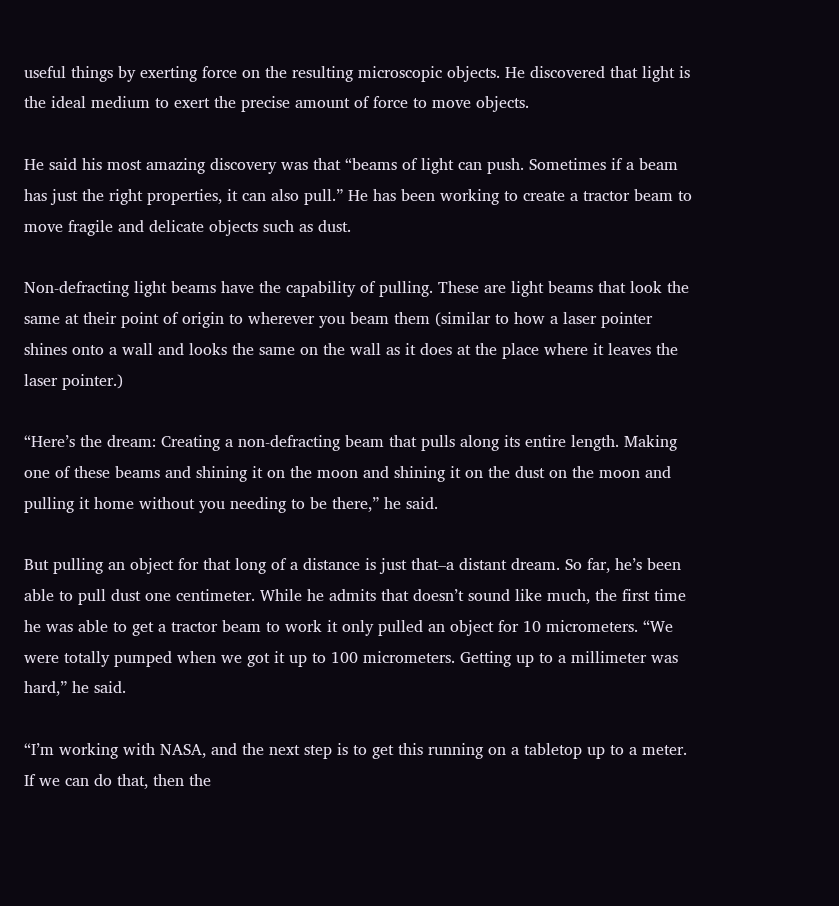useful things by exerting force on the resulting microscopic objects. He discovered that light is the ideal medium to exert the precise amount of force to move objects.

He said his most amazing discovery was that “beams of light can push. Sometimes if a beam has just the right properties, it can also pull.” He has been working to create a tractor beam to move fragile and delicate objects such as dust.

Non-defracting light beams have the capability of pulling. These are light beams that look the same at their point of origin to wherever you beam them (similar to how a laser pointer shines onto a wall and looks the same on the wall as it does at the place where it leaves the laser pointer.)

“Here’s the dream: Creating a non-defracting beam that pulls along its entire length. Making one of these beams and shining it on the moon and shining it on the dust on the moon and pulling it home without you needing to be there,” he said.

But pulling an object for that long of a distance is just that–a distant dream. So far, he’s been able to pull dust one centimeter. While he admits that doesn’t sound like much, the first time he was able to get a tractor beam to work it only pulled an object for 10 micrometers. “We were totally pumped when we got it up to 100 micrometers. Getting up to a millimeter was hard,” he said.

“I’m working with NASA, and the next step is to get this running on a tabletop up to a meter. If we can do that, then the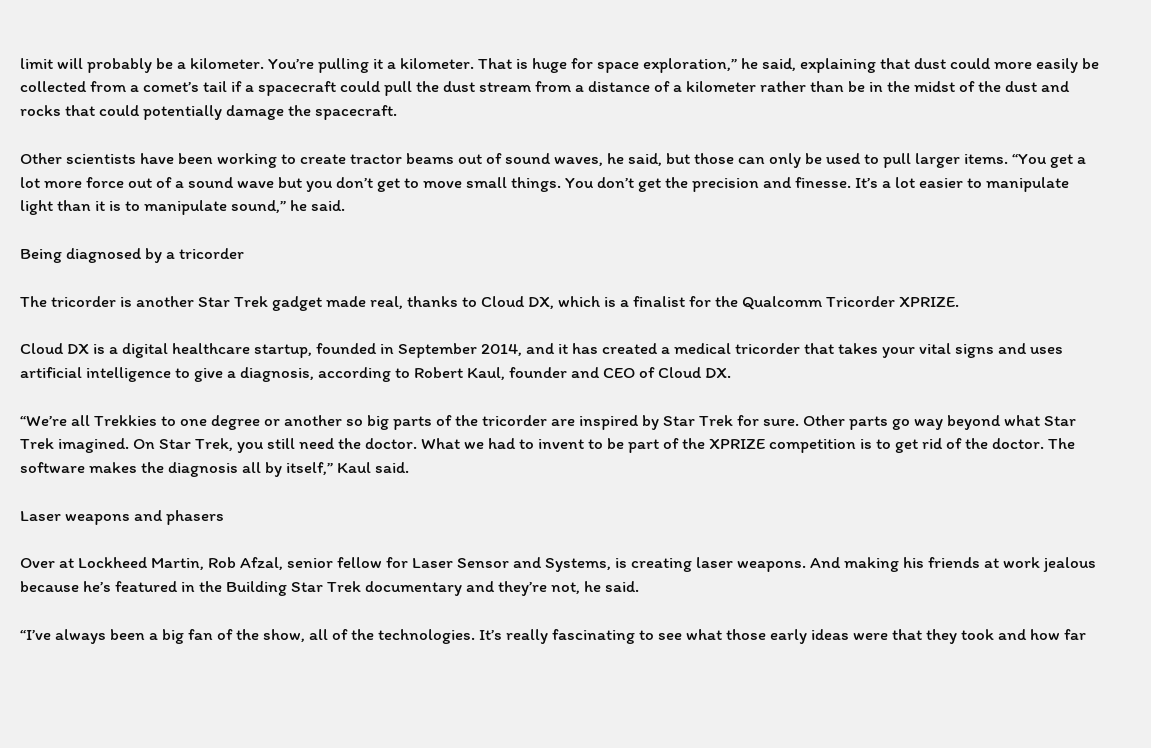limit will probably be a kilometer. You’re pulling it a kilometer. That is huge for space exploration,” he said, explaining that dust could more easily be collected from a comet’s tail if a spacecraft could pull the dust stream from a distance of a kilometer rather than be in the midst of the dust and rocks that could potentially damage the spacecraft.

Other scientists have been working to create tractor beams out of sound waves, he said, but those can only be used to pull larger items. “You get a lot more force out of a sound wave but you don’t get to move small things. You don’t get the precision and finesse. It’s a lot easier to manipulate light than it is to manipulate sound,” he said.

Being diagnosed by a tricorder

The tricorder is another Star Trek gadget made real, thanks to Cloud DX, which is a finalist for the Qualcomm Tricorder XPRIZE.

Cloud DX is a digital healthcare startup, founded in September 2014, and it has created a medical tricorder that takes your vital signs and uses artificial intelligence to give a diagnosis, according to Robert Kaul, founder and CEO of Cloud DX.

“We’re all Trekkies to one degree or another so big parts of the tricorder are inspired by Star Trek for sure. Other parts go way beyond what Star Trek imagined. On Star Trek, you still need the doctor. What we had to invent to be part of the XPRIZE competition is to get rid of the doctor. The software makes the diagnosis all by itself,” Kaul said.

Laser weapons and phasers

Over at Lockheed Martin, Rob Afzal, senior fellow for Laser Sensor and Systems, is creating laser weapons. And making his friends at work jealous because he’s featured in the Building Star Trek documentary and they’re not, he said.

“I’ve always been a big fan of the show, all of the technologies. It’s really fascinating to see what those early ideas were that they took and how far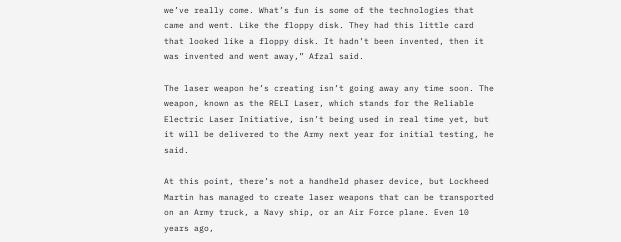we’ve really come. What’s fun is some of the technologies that came and went. Like the floppy disk. They had this little card that looked like a floppy disk. It hadn’t been invented, then it was invented and went away,” Afzal said.

The laser weapon he’s creating isn’t going away any time soon. The weapon, known as the RELI Laser, which stands for the Reliable Electric Laser Initiative, isn’t being used in real time yet, but it will be delivered to the Army next year for initial testing, he said.

At this point, there’s not a handheld phaser device, but Lockheed Martin has managed to create laser weapons that can be transported on an Army truck, a Navy ship, or an Air Force plane. Even 10 years ago,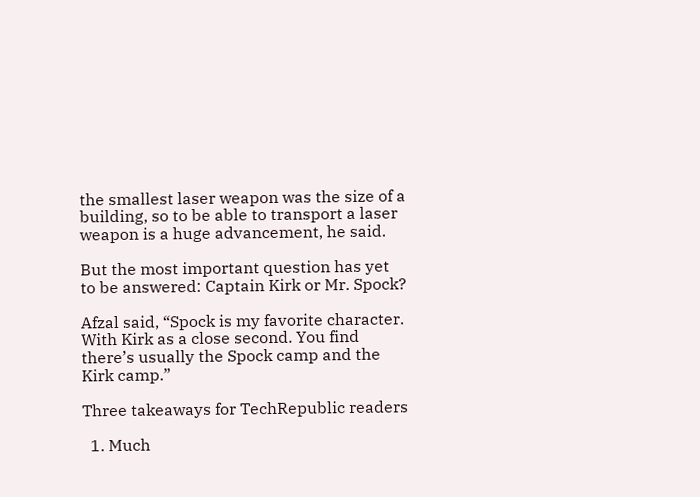the smallest laser weapon was the size of a building, so to be able to transport a laser weapon is a huge advancement, he said.

But the most important question has yet to be answered: Captain Kirk or Mr. Spock?

Afzal said, “Spock is my favorite character. With Kirk as a close second. You find there’s usually the Spock camp and the Kirk camp.”

Three takeaways for TechRepublic readers

  1. Much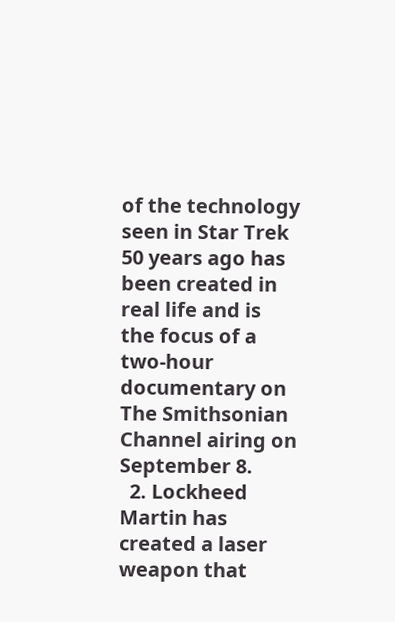of the technology seen in Star Trek 50 years ago has been created in real life and is the focus of a two-hour documentary on The Smithsonian Channel airing on September 8.
  2. Lockheed Martin has created a laser weapon that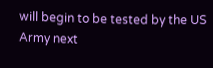will begin to be tested by the US Army next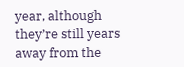year, although they’re still years away from the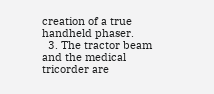creation of a true handheld phaser.
  3. The tractor beam and the medical tricorder are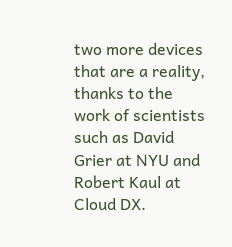two more devices that are a reality, thanks to the work of scientists such as David Grier at NYU and Robert Kaul at Cloud DX.